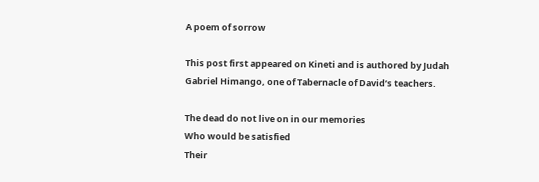A poem of sorrow

This post first appeared on Kineti and is authored by Judah Gabriel Himango, one of Tabernacle of David’s teachers.

The dead do not live on in our memories
Who would be satisfied
Their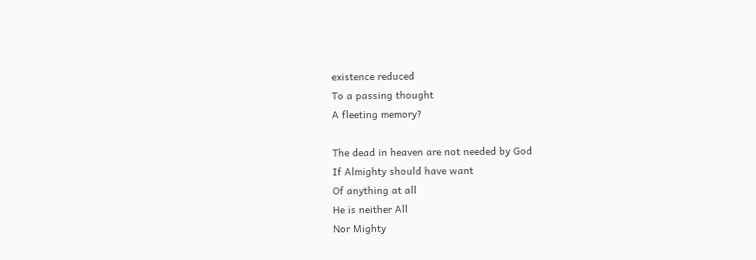existence reduced
To a passing thought
A fleeting memory?

The dead in heaven are not needed by God
If Almighty should have want
Of anything at all
He is neither All
Nor Mighty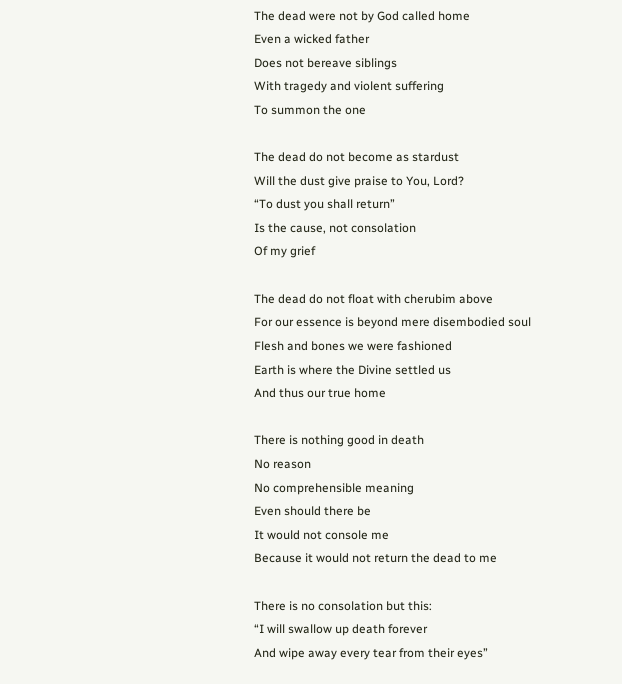The dead were not by God called home
Even a wicked father
Does not bereave siblings
With tragedy and violent suffering
To summon the one

The dead do not become as stardust
Will the dust give praise to You, Lord?
“To dust you shall return”
Is the cause, not consolation
Of my grief

The dead do not float with cherubim above
For our essence is beyond mere disembodied soul
Flesh and bones we were fashioned
Earth is where the Divine settled us
And thus our true home

There is nothing good in death
No reason
No comprehensible meaning
Even should there be
It would not console me
Because it would not return the dead to me

There is no consolation but this:
“I will swallow up death forever
And wipe away every tear from their eyes”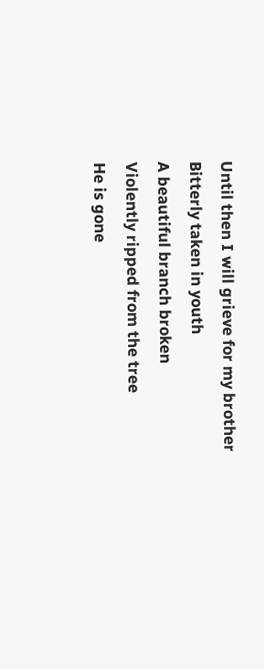Until then I will grieve for my brother
Bitterly taken in youth
A beautiful branch broken
Violently ripped from the tree
He is gone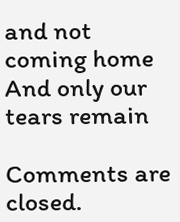and not coming home
And only our tears remain

Comments are closed.